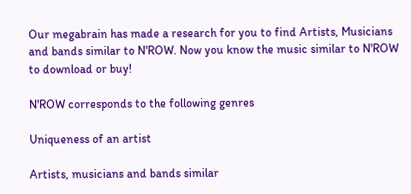Our megabrain has made a research for you to find Artists, Musicians and bands similar to N'ROW. Now you know the music similar to N'ROW to download or buy!

N'ROW corresponds to the following genres

Uniqueness of an artist

Artists, musicians and bands similar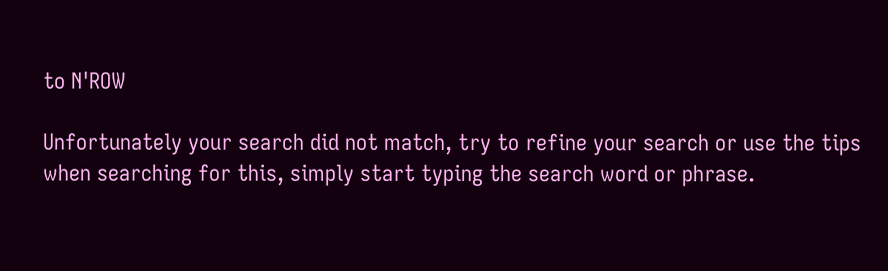to N'ROW

Unfortunately your search did not match, try to refine your search or use the tips when searching for this, simply start typing the search word or phrase.